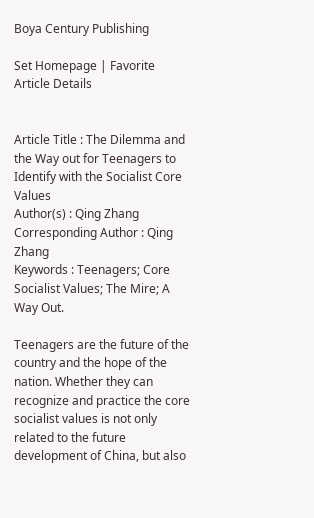Boya Century Publishing

Set Homepage | Favorite
Article Details


Article Title : The Dilemma and the Way out for Teenagers to Identify with the Socialist Core Values
Author(s) : Qing Zhang
Corresponding Author : Qing Zhang
Keywords : Teenagers; Core Socialist Values; The Mire; A Way Out.

Teenagers are the future of the country and the hope of the nation. Whether they can recognize and practice the core socialist values is not only related to the future development of China, but also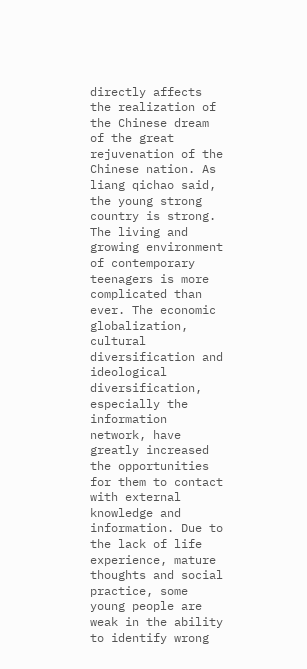directly affects the realization of the Chinese dream of the great rejuvenation of the Chinese nation. As liang qichao said, the young strong country is strong. The living and growing environment of contemporary teenagers is more complicated than ever. The economic globalization, cultural diversification and ideological diversification, especially the information network, have greatly increased the opportunities for them to contact with external knowledge and information. Due to the lack of life experience, mature thoughts and social practice, some young people are weak in the ability to identify wrong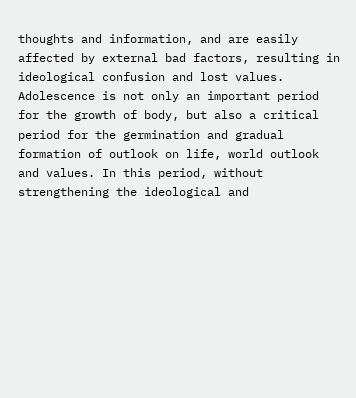thoughts and information, and are easily affected by external bad factors, resulting in ideological confusion and lost values. Adolescence is not only an important period for the growth of body, but also a critical period for the germination and gradual formation of outlook on life, world outlook and values. In this period, without strengthening the ideological and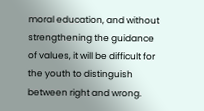moral education, and without strengthening the guidance of values, it will be difficult for the youth to distinguish between right and wrong.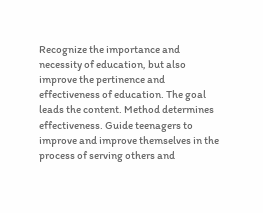Recognize the importance and necessity of education, but also improve the pertinence and effectiveness of education. The goal leads the content. Method determines effectiveness. Guide teenagers to improve and improve themselves in the process of serving others and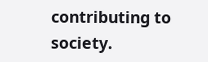contributing to society.